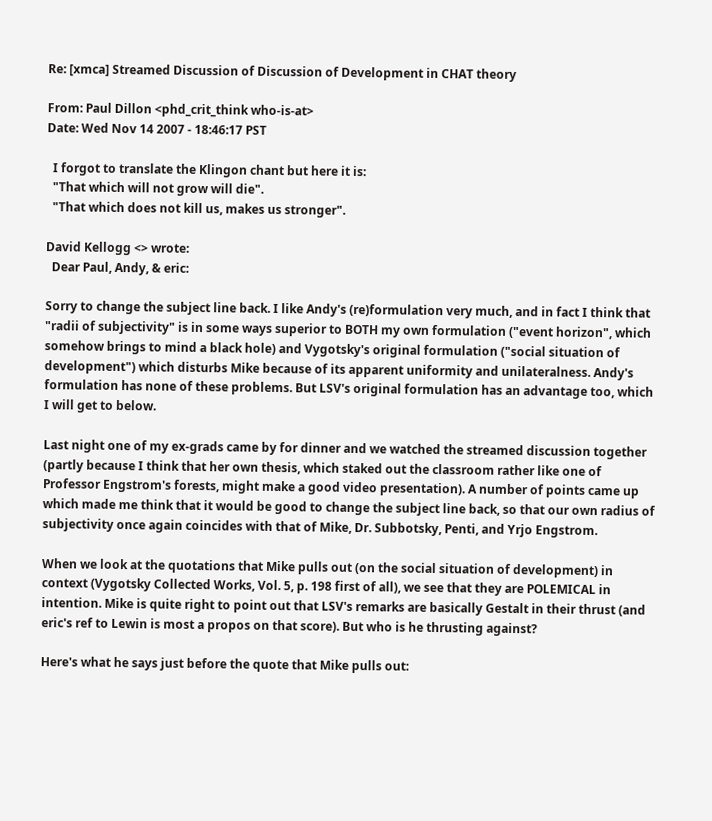Re: [xmca] Streamed Discussion of Discussion of Development in CHAT theory

From: Paul Dillon <phd_crit_think who-is-at>
Date: Wed Nov 14 2007 - 18:46:17 PST

  I forgot to translate the Klingon chant but here it is:
  "That which will not grow will die".
  "That which does not kill us, makes us stronger".

David Kellogg <> wrote:
  Dear Paul, Andy, & eric:

Sorry to change the subject line back. I like Andy's (re)formulation very much, and in fact I think that "radii of subjectivity" is in some ways superior to BOTH my own formulation ("event horizon", which somehow brings to mind a black hole) and Vygotsky's original formulation ("social situation of development") which disturbs Mike because of its apparent uniformity and unilateralness. Andy's formulation has none of these problems. But LSV's original formulation has an advantage too, which I will get to below.

Last night one of my ex-grads came by for dinner and we watched the streamed discussion together (partly because I think that her own thesis, which staked out the classroom rather like one of Professor Engstrom's forests, might make a good video presentation). A number of points came up which made me think that it would be good to change the subject line back, so that our own radius of subjectivity once again coincides with that of Mike, Dr. Subbotsky, Penti, and Yrjo Engstrom.

When we look at the quotations that Mike pulls out (on the social situation of development) in context (Vygotsky Collected Works, Vol. 5, p. 198 first of all), we see that they are POLEMICAL in intention. Mike is quite right to point out that LSV's remarks are basically Gestalt in their thrust (and eric's ref to Lewin is most a propos on that score). But who is he thrusting against?

Here's what he says just before the quote that Mike pulls out: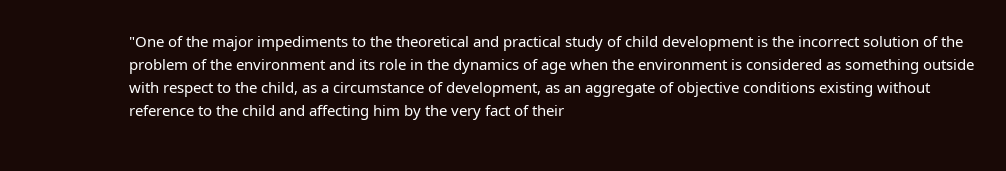"One of the major impediments to the theoretical and practical study of child development is the incorrect solution of the problem of the environment and its role in the dynamics of age when the environment is considered as something outside with respect to the child, as a circumstance of development, as an aggregate of objective conditions existing without reference to the child and affecting him by the very fact of their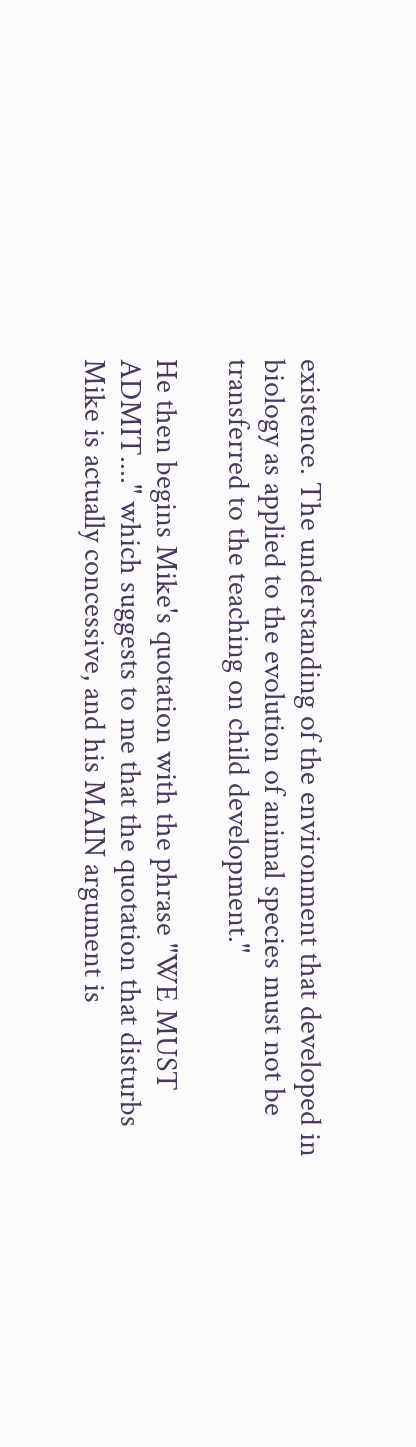existence. The understanding of the environment that developed in biology as applied to the evolution of animal species must not be transferred to the teaching on child development."

He then begins Mike's quotation with the phrase "WE MUST ADMIT...." which suggests to me that the quotation that disturbs Mike is actually concessive, and his MAIN argument is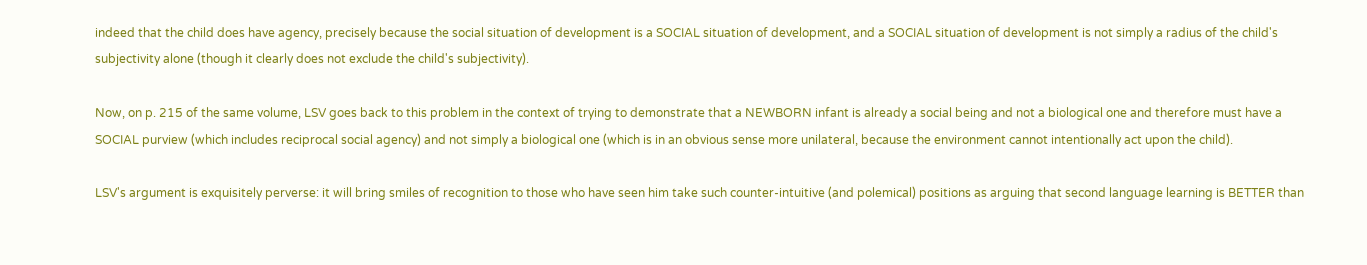indeed that the child does have agency, precisely because the social situation of development is a SOCIAL situation of development, and a SOCIAL situation of development is not simply a radius of the child's subjectivity alone (though it clearly does not exclude the child's subjectivity).

Now, on p. 215 of the same volume, LSV goes back to this problem in the context of trying to demonstrate that a NEWBORN infant is already a social being and not a biological one and therefore must have a SOCIAL purview (which includes reciprocal social agency) and not simply a biological one (which is in an obvious sense more unilateral, because the environment cannot intentionally act upon the child).

LSV's argument is exquisitely perverse: it will bring smiles of recognition to those who have seen him take such counter-intuitive (and polemical) positions as arguing that second language learning is BETTER than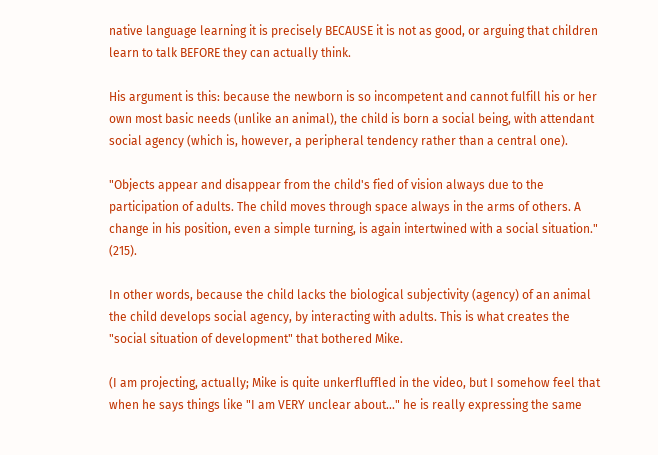native language learning it is precisely BECAUSE it is not as good, or arguing that children learn to talk BEFORE they can actually think.

His argument is this: because the newborn is so incompetent and cannot fulfill his or her own most basic needs (unlike an animal), the child is born a social being, with attendant social agency (which is, however, a peripheral tendency rather than a central one).

"Objects appear and disappear from the child's fied of vision always due to the participation of adults. The child moves through space always in the arms of others. A change in his position, even a simple turning, is again intertwined with a social situation." (215).

In other words, because the child lacks the biological subjectivity (agency) of an animal the child develops social agency, by interacting with adults. This is what creates the "social situation of development" that bothered Mike.

(I am projecting, actually; Mike is quite unkerfluffled in the video, but I somehow feel that when he says things like "I am VERY unclear about..." he is really expressing the same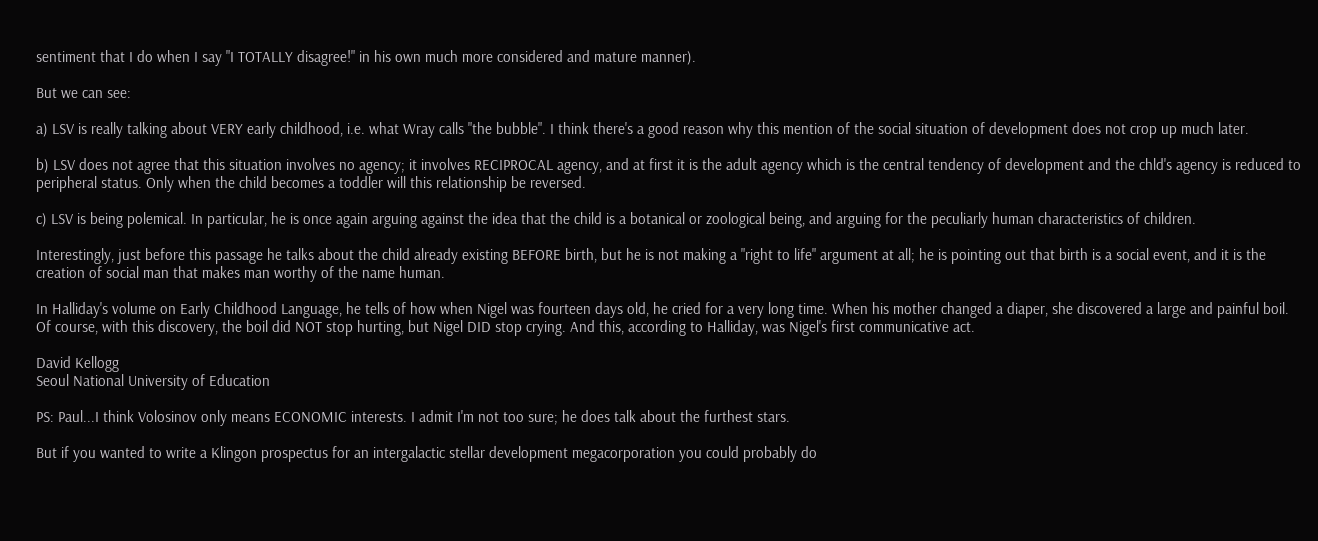sentiment that I do when I say "I TOTALLY disagree!" in his own much more considered and mature manner).

But we can see:

a) LSV is really talking about VERY early childhood, i.e. what Wray calls "the bubble". I think there's a good reason why this mention of the social situation of development does not crop up much later.

b) LSV does not agree that this situation involves no agency; it involves RECIPROCAL agency, and at first it is the adult agency which is the central tendency of development and the chld's agency is reduced to peripheral status. Only when the child becomes a toddler will this relationship be reversed.

c) LSV is being polemical. In particular, he is once again arguing against the idea that the child is a botanical or zoological being, and arguing for the peculiarly human characteristics of children.

Interestingly, just before this passage he talks about the child already existing BEFORE birth, but he is not making a "right to life" argument at all; he is pointing out that birth is a social event, and it is the creation of social man that makes man worthy of the name human.

In Halliday's volume on Early Childhood Language, he tells of how when Nigel was fourteen days old, he cried for a very long time. When his mother changed a diaper, she discovered a large and painful boil. Of course, with this discovery, the boil did NOT stop hurting, but Nigel DID stop crying. And this, according to Halliday, was Nigel's first communicative act.

David Kellogg
Seoul National University of Education

PS: Paul...I think Volosinov only means ECONOMIC interests. I admit I'm not too sure; he does talk about the furthest stars.

But if you wanted to write a Klingon prospectus for an intergalactic stellar development megacorporation you could probably do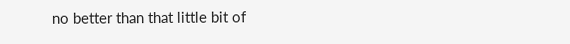no better than that little bit of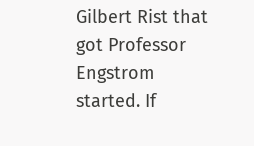Gilbert Rist that got Professor Engstrom started. If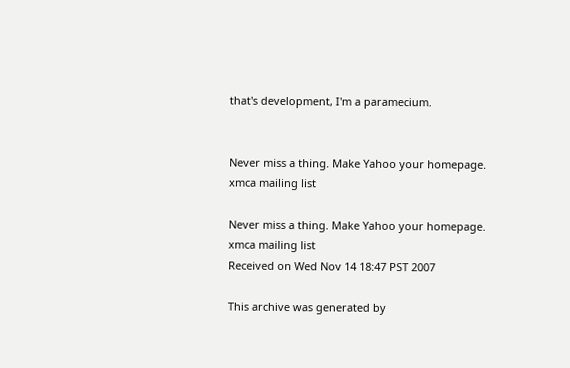that's development, I'm a paramecium.


Never miss a thing. Make Yahoo your homepage.
xmca mailing list

Never miss a thing. Make Yahoo your homepage.
xmca mailing list
Received on Wed Nov 14 18:47 PST 2007

This archive was generated by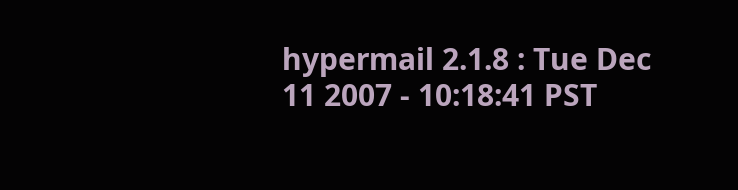hypermail 2.1.8 : Tue Dec 11 2007 - 10:18:41 PST